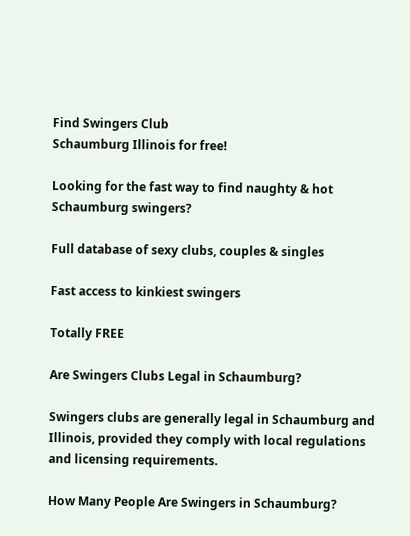Find Swingers Club
Schaumburg Illinois for free!

Looking for the fast way to find naughty & hot Schaumburg swingers?

Full database of sexy clubs, couples & singles

Fast access to kinkiest swingers

Totally FREE

Are Swingers Clubs Legal in Schaumburg?

Swingers clubs are generally legal in Schaumburg and Illinois, provided they comply with local regulations and licensing requirements.

How Many People Are Swingers in Schaumburg?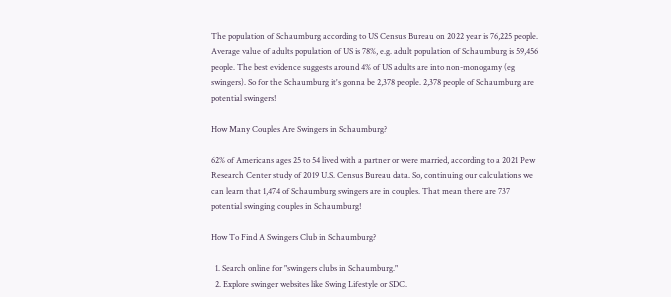The population of Schaumburg according to US Census Bureau on 2022 year is 76,225 people. Average value of adults population of US is 78%, e.g. adult population of Schaumburg is 59,456 people. The best evidence suggests around 4% of US adults are into non-monogamy (eg swingers). So for the Schaumburg it's gonna be 2,378 people. 2,378 people of Schaumburg are potential swingers!

How Many Couples Are Swingers in Schaumburg?

62% of Americans ages 25 to 54 lived with a partner or were married, according to a 2021 Pew Research Center study of 2019 U.S. Census Bureau data. So, continuing our calculations we can learn that 1,474 of Schaumburg swingers are in couples. That mean there are 737 potential swinging couples in Schaumburg!

How To Find A Swingers Club in Schaumburg?

  1. Search online for "swingers clubs in Schaumburg."
  2. Explore swinger websites like Swing Lifestyle or SDC.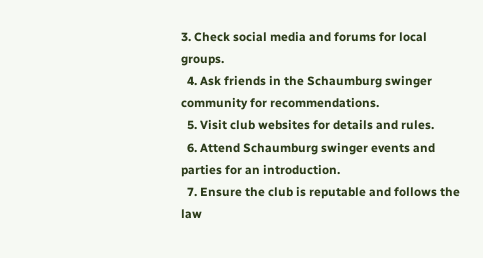3. Check social media and forums for local groups.
  4. Ask friends in the Schaumburg swinger community for recommendations.
  5. Visit club websites for details and rules.
  6. Attend Schaumburg swinger events and parties for an introduction.
  7. Ensure the club is reputable and follows the law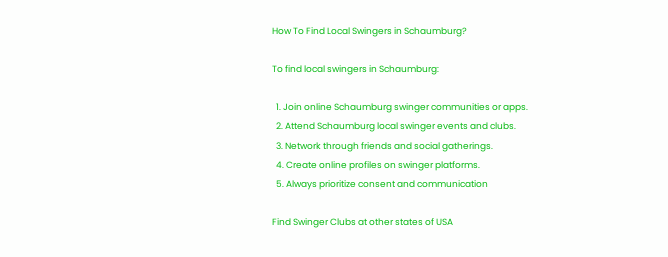How To Find Local Swingers in Schaumburg?

To find local swingers in Schaumburg:

  1. Join online Schaumburg swinger communities or apps.
  2. Attend Schaumburg local swinger events and clubs.
  3. Network through friends and social gatherings.
  4. Create online profiles on swinger platforms.
  5. Always prioritize consent and communication

Find Swinger Clubs at other states of USA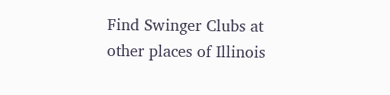Find Swinger Clubs at other places of Illinois